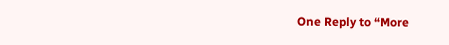One Reply to “More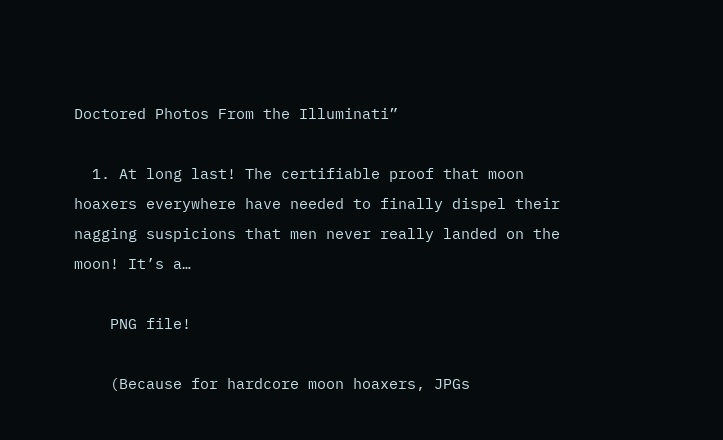Doctored Photos From the Illuminati”

  1. At long last! The certifiable proof that moon hoaxers everywhere have needed to finally dispel their nagging suspicions that men never really landed on the moon! It’s a…

    PNG file!

    (Because for hardcore moon hoaxers, JPGs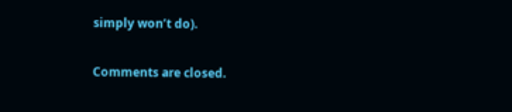simply won’t do).

Comments are closed.